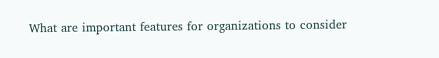What are important features for organizations to consider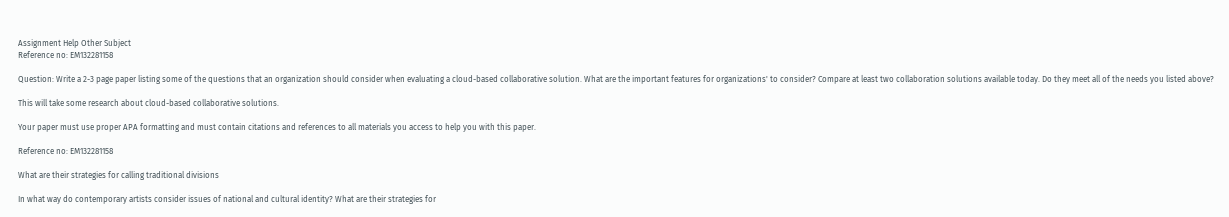Assignment Help Other Subject
Reference no: EM132281158

Question: Write a 2-3 page paper listing some of the questions that an organization should consider when evaluating a cloud-based collaborative solution. What are the important features for organizations' to consider? Compare at least two collaboration solutions available today. Do they meet all of the needs you listed above?

This will take some research about cloud-based collaborative solutions.

Your paper must use proper APA formatting and must contain citations and references to all materials you access to help you with this paper.

Reference no: EM132281158

What are their strategies for calling traditional divisions

In what way do contemporary artists consider issues of national and cultural identity? What are their strategies for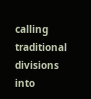calling traditional divisions into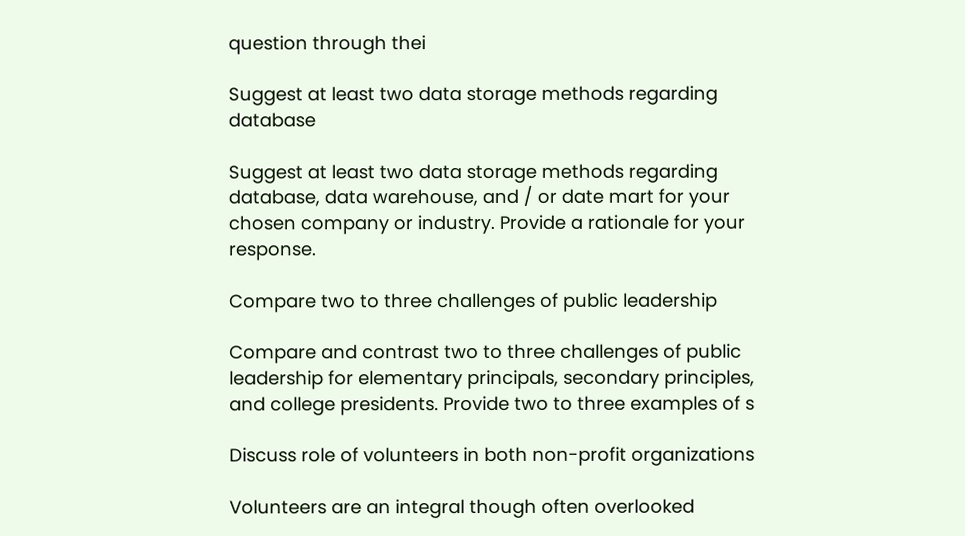question through thei

Suggest at least two data storage methods regarding database

Suggest at least two data storage methods regarding database, data warehouse, and / or date mart for your chosen company or industry. Provide a rationale for your response.

Compare two to three challenges of public leadership

Compare and contrast two to three challenges of public leadership for elementary principals, secondary principles, and college presidents. Provide two to three examples of s

Discuss role of volunteers in both non-profit organizations

Volunteers are an integral though often overlooked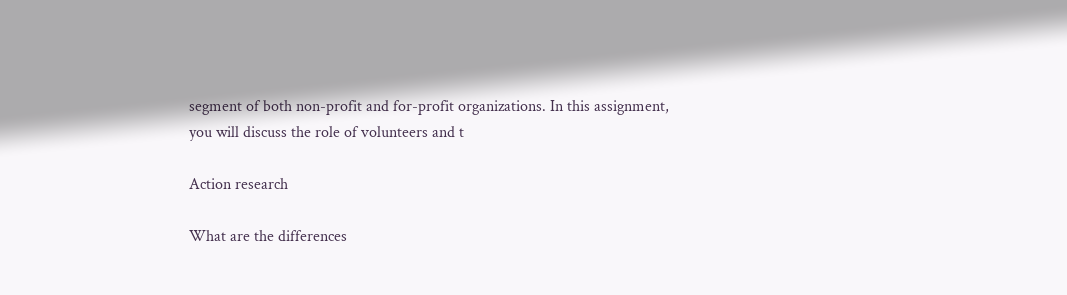segment of both non-profit and for-profit organizations. In this assignment, you will discuss the role of volunteers and t

Action research

What are the differences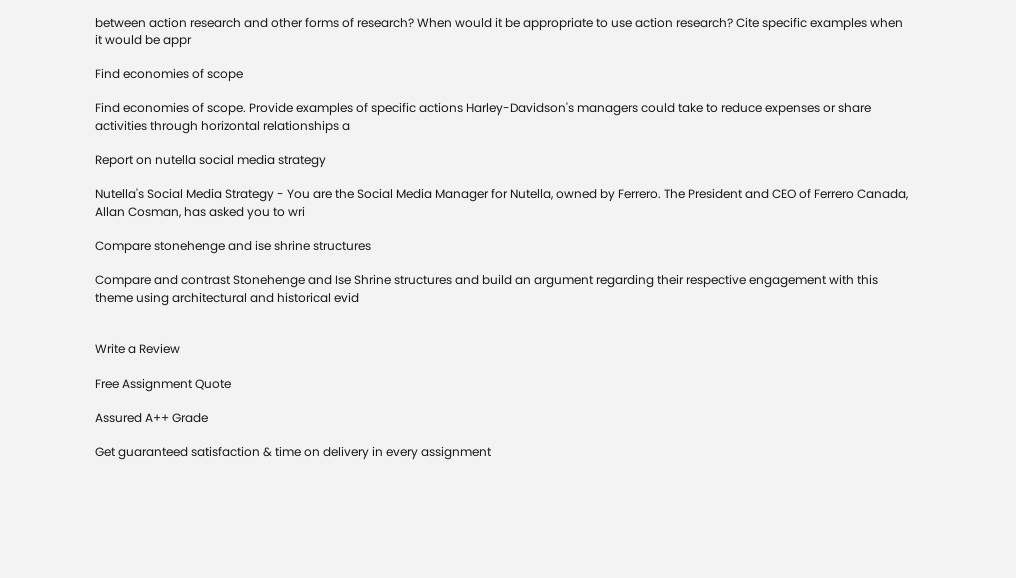between action research and other forms of research? When would it be appropriate to use action research? Cite specific examples when it would be appr

Find economies of scope

Find economies of scope. Provide examples of specific actions Harley-Davidson's managers could take to reduce expenses or share activities through horizontal relationships a

Report on nutella social media strategy

Nutella's Social Media Strategy - You are the Social Media Manager for Nutella, owned by Ferrero. The President and CEO of Ferrero Canada, Allan Cosman, has asked you to wri

Compare stonehenge and ise shrine structures

Compare and contrast Stonehenge and Ise Shrine structures and build an argument regarding their respective engagement with this theme using architectural and historical evid


Write a Review

Free Assignment Quote

Assured A++ Grade

Get guaranteed satisfaction & time on delivery in every assignment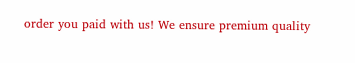order you paid with us! We ensure premium quality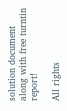solution document along with free turntin report!

All rights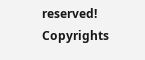reserved! Copyrights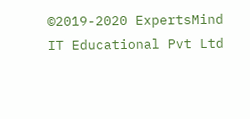©2019-2020 ExpertsMind IT Educational Pvt Ltd